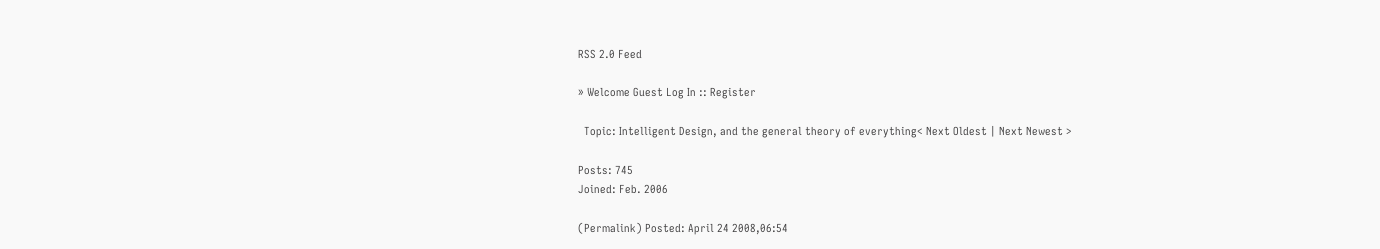RSS 2.0 Feed

» Welcome Guest Log In :: Register

  Topic: Intelligent Design, and the general theory of everything< Next Oldest | Next Newest >

Posts: 745
Joined: Feb. 2006

(Permalink) Posted: April 24 2008,06:54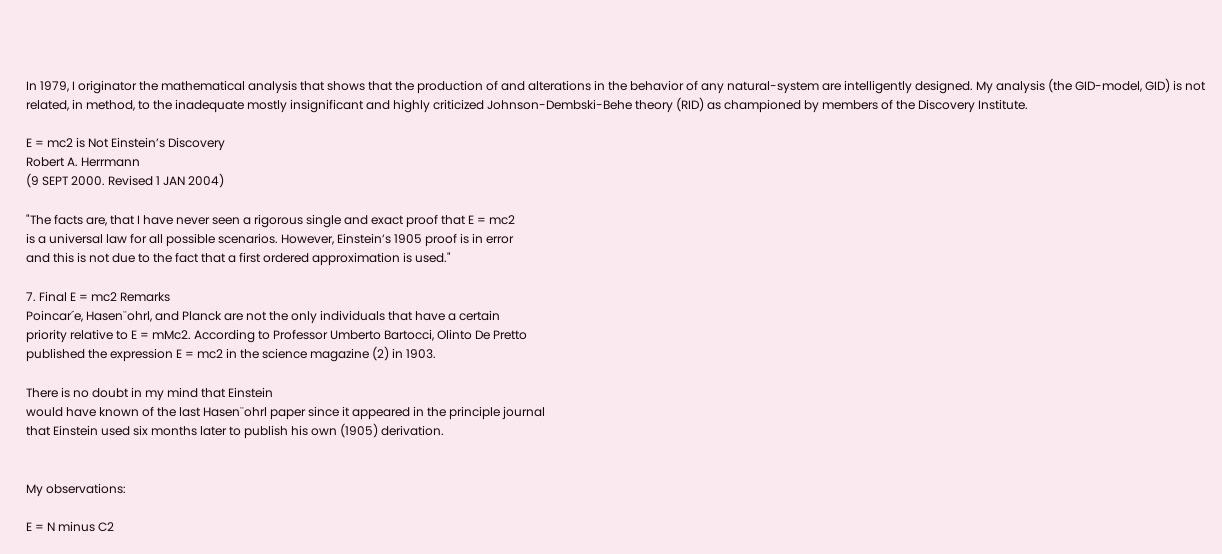In 1979, I originator the mathematical analysis that shows that the production of and alterations in the behavior of any natural-system are intelligently designed. My analysis (the GID-model, GID) is not related, in method, to the inadequate mostly insignificant and highly criticized Johnson-Dembski-Behe theory (RID) as championed by members of the Discovery Institute.

E = mc2 is Not Einstein’s Discovery
Robert A. Herrmann
(9 SEPT 2000. Revised 1 JAN 2004)

"The facts are, that I have never seen a rigorous single and exact proof that E = mc2
is a universal law for all possible scenarios. However, Einstein’s 1905 proof is in error
and this is not due to the fact that a first ordered approximation is used."

7. Final E = mc2 Remarks
Poincar´e, Hasen¨ohrl, and Planck are not the only individuals that have a certain
priority relative to E = mMc2. According to Professor Umberto Bartocci, Olinto De Pretto
published the expression E = mc2 in the science magazine (2) in 1903.

There is no doubt in my mind that Einstein
would have known of the last Hasen¨ohrl paper since it appeared in the principle journal
that Einstein used six months later to publish his own (1905) derivation.


My observations:

E = N minus C2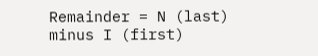Remainder = N (last) minus I (first)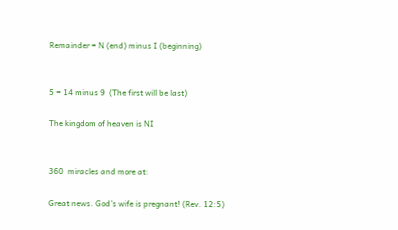Remainder = N (end) minus I (beginning)


5 = 14 minus 9  (The first will be last)

The kingdom of heaven is NI


360  miracles and more at:

Great news. God’s wife is pregnant! (Rev. 12:5)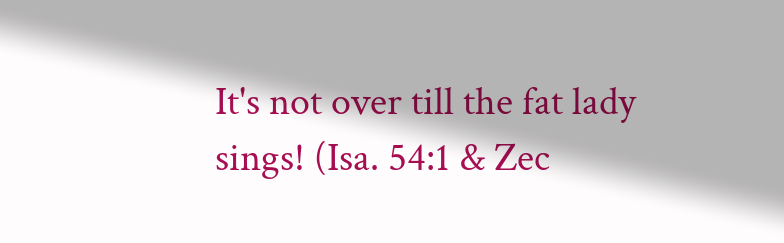It's not over till the fat lady sings! (Isa. 54:1 & Zec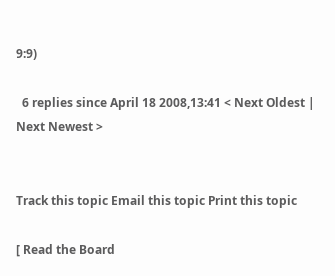9:9)

  6 replies since April 18 2008,13:41 < Next Oldest | Next Newest >


Track this topic Email this topic Print this topic

[ Read the Board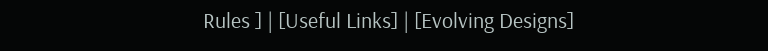Rules ] | [Useful Links] | [Evolving Designs]